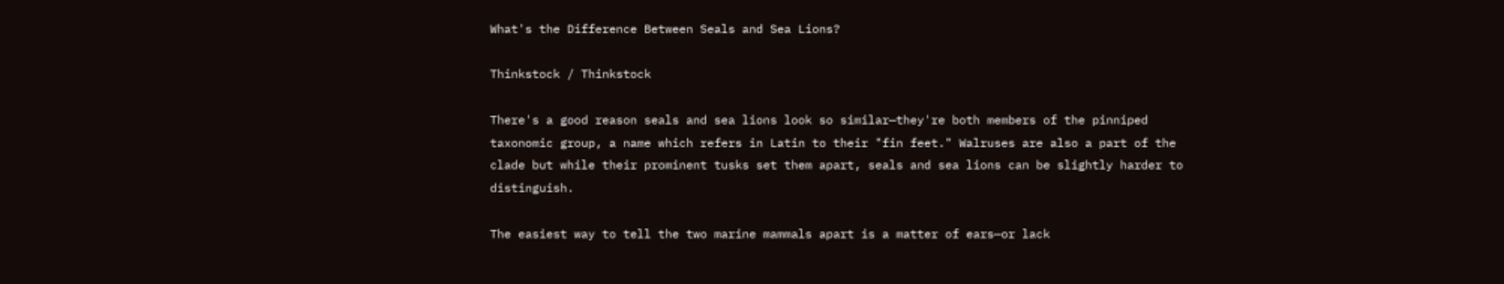What's the Difference Between Seals and Sea Lions?

Thinkstock / Thinkstock

There's a good reason seals and sea lions look so similar—they're both members of the pinniped taxonomic group, a name which refers in Latin to their "fin feet." Walruses are also a part of the clade but while their prominent tusks set them apart, seals and sea lions can be slightly harder to distinguish.

The easiest way to tell the two marine mammals apart is a matter of ears—or lack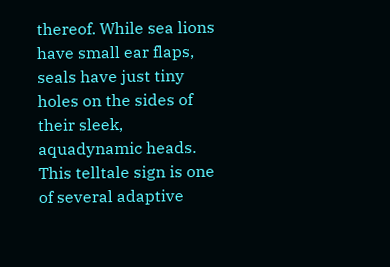thereof. While sea lions have small ear flaps, seals have just tiny holes on the sides of their sleek, aquadynamic heads. This telltale sign is one of several adaptive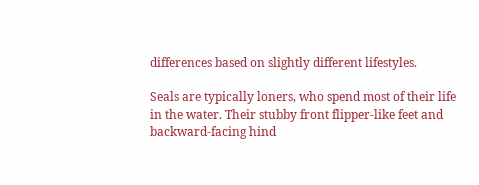differences based on slightly different lifestyles.

Seals are typically loners, who spend most of their life in the water. Their stubby front flipper-like feet and backward-facing hind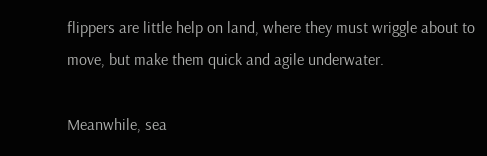flippers are little help on land, where they must wriggle about to move, but make them quick and agile underwater.

Meanwhile, sea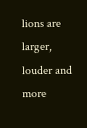lions are larger, louder and more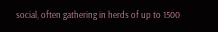social, often gathering in herds of up to 1500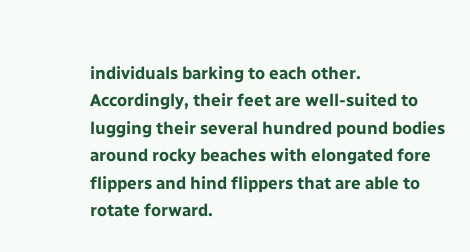individuals barking to each other. Accordingly, their feet are well-suited to lugging their several hundred pound bodies around rocky beaches with elongated fore flippers and hind flippers that are able to rotate forward.